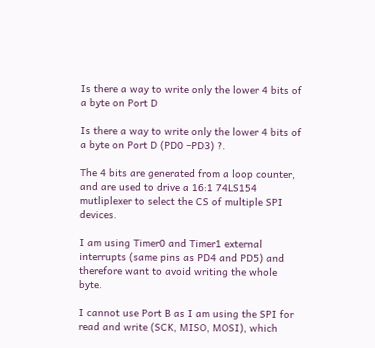Is there a way to write only the lower 4 bits of a byte on Port D

Is there a way to write only the lower 4 bits of a byte on Port D (PD0 –PD3) ?.

The 4 bits are generated from a loop counter, and are used to drive a 16:1 74LS154 mutliplexer to select the CS of multiple SPI devices.

I am using Timer0 and Timer1 external interrupts (same pins as PD4 and PD5) and therefore want to avoid writing the whole byte.

I cannot use Port B as I am using the SPI for read and write (SCK, MISO, MOSI), which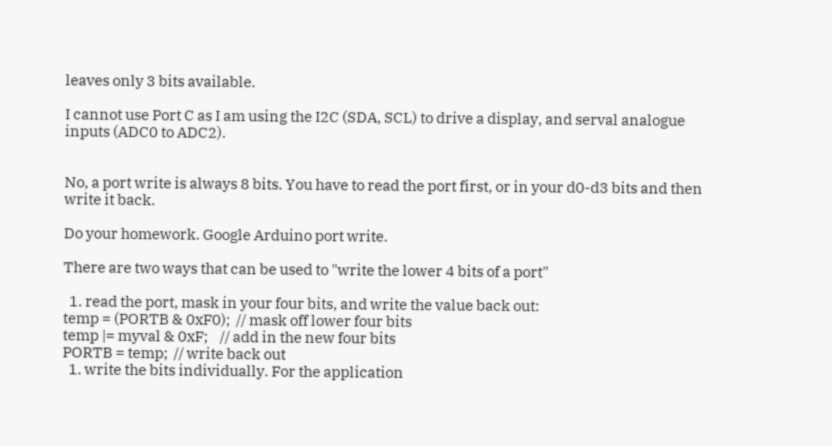leaves only 3 bits available.

I cannot use Port C as I am using the I2C (SDA, SCL) to drive a display, and serval analogue inputs (ADC0 to ADC2).


No, a port write is always 8 bits. You have to read the port first, or in your d0-d3 bits and then write it back.

Do your homework. Google Arduino port write.

There are two ways that can be used to "write the lower 4 bits of a port"

  1. read the port, mask in your four bits, and write the value back out:
temp = (PORTB & 0xF0);  // mask off lower four bits
temp |= myval & 0xF;    // add in the new four bits
PORTB = temp;  // write back out
  1. write the bits individually. For the application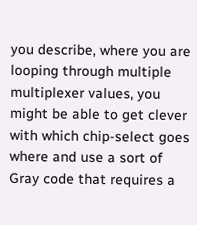you describe, where you are looping through multiple multiplexer values, you might be able to get clever with which chip-select goes where and use a sort of Gray code that requires a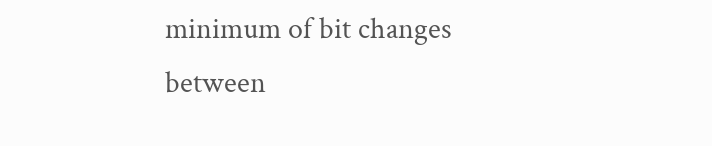minimum of bit changes between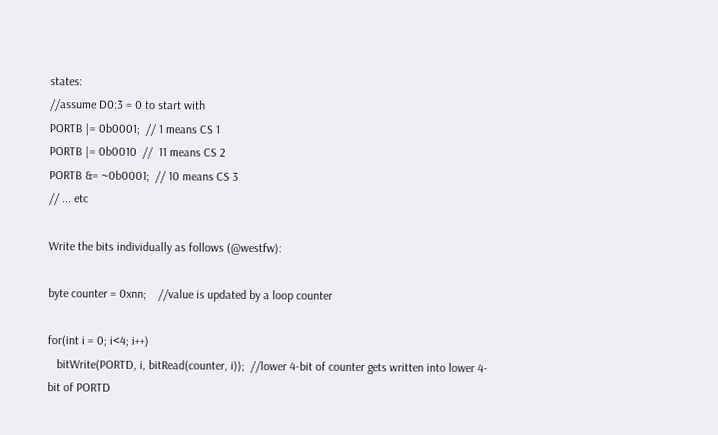states:
//assume D0:3 = 0 to start with
PORTB |= 0b0001;  // 1 means CS 1
PORTB |= 0b0010  //  11 means CS 2
PORTB &= ~0b0001;  // 10 means CS 3
// ... etc

Write the bits individually as follows (@westfw):

byte counter = 0xnn;    //value is updated by a loop counter

for(int i = 0; i<4; i++)
   bitWrite(PORTD, i, bitRead(counter, i));  //lower 4-bit of counter gets written into lower 4-bit of PORTD